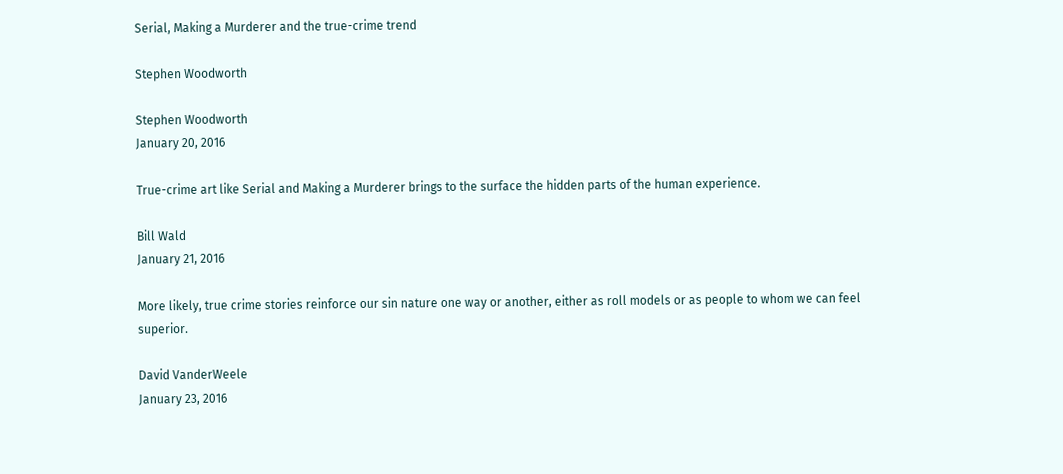Serial, Making a Murderer and the true-crime trend

Stephen Woodworth

Stephen Woodworth
January 20, 2016

True-crime art like Serial and Making a Murderer brings to the surface the hidden parts of the human experience.

Bill Wald
January 21, 2016

More likely, true crime stories reinforce our sin nature one way or another, either as roll models or as people to whom we can feel superior.

David VanderWeele
January 23, 2016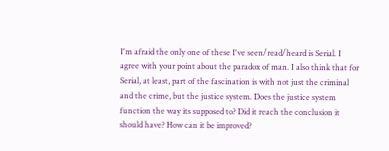I'm afraid the only one of these I've seen/read/heard is Serial. I agree with your point about the paradox of man. I also think that for Serial, at least, part of the fascination is with not just the criminal and the crime, but the justice system. Does the justice system function the way its supposed to? Did it reach the conclusion it should have? How can it be improved?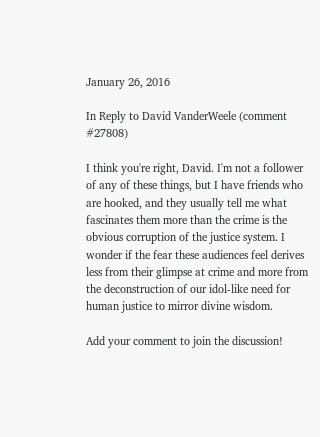January 26, 2016

In Reply to David VanderWeele (comment #27808)

I think you're right, David. I'm not a follower of any of these things, but I have friends who are hooked, and they usually tell me what fascinates them more than the crime is the obvious corruption of the justice system. I wonder if the fear these audiences feel derives less from their glimpse at crime and more from the deconstruction of our idol-like need for human justice to mirror divine wisdom.

Add your comment to join the discussion!